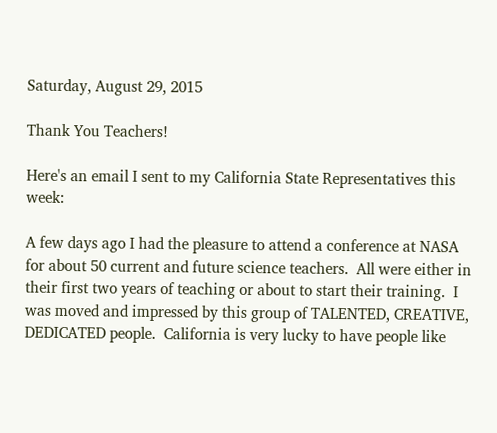Saturday, August 29, 2015

Thank You Teachers!

Here's an email I sent to my California State Representatives this week:

A few days ago I had the pleasure to attend a conference at NASA for about 50 current and future science teachers.  All were either in their first two years of teaching or about to start their training.  I was moved and impressed by this group of TALENTED, CREATIVE, DEDICATED people.  California is very lucky to have people like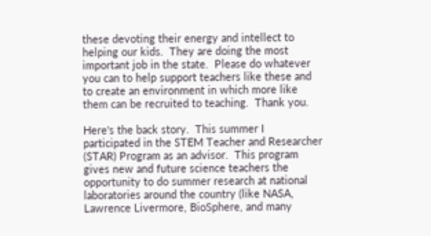these devoting their energy and intellect to helping our kids.  They are doing the most important job in the state.  Please do whatever you can to help support teachers like these and to create an environment in which more like them can be recruited to teaching.  Thank you.

Here's the back story.  This summer I participated in the STEM Teacher and Researcher (STAR) Program as an advisor.  This program gives new and future science teachers the opportunity to do summer research at national laboratories around the country (like NASA, Lawrence Livermore, BioSphere, and many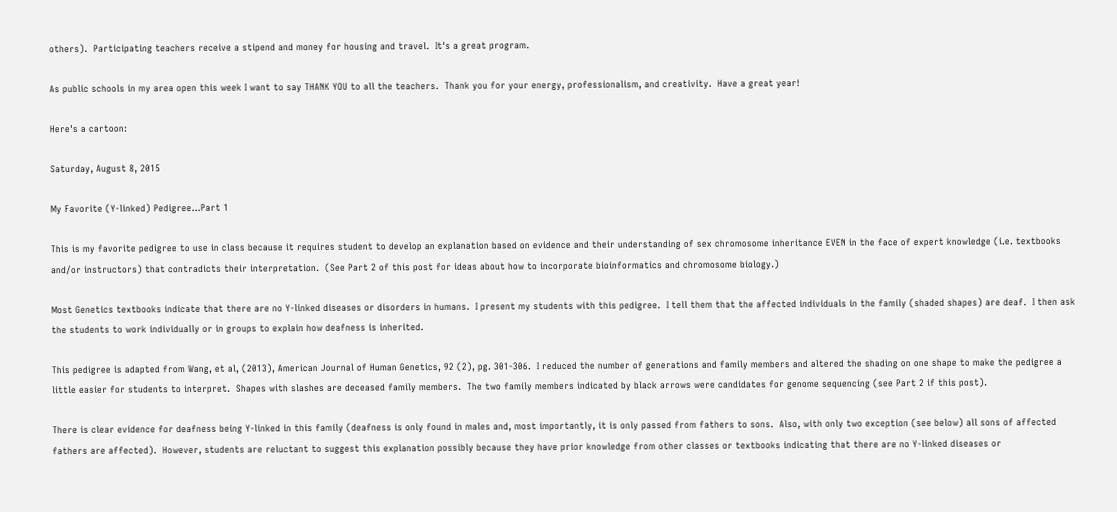others).  Participating teachers receive a stipend and money for housing and travel.  It's a great program.

As public schools in my area open this week I want to say THANK YOU to all the teachers.  Thank you for your energy, professionalism, and creativity.  Have a great year!

Here's a cartoon:

Saturday, August 8, 2015

My Favorite (Y-linked) Pedigree...Part 1

This is my favorite pedigree to use in class because it requires student to develop an explanation based on evidence and their understanding of sex chromosome inheritance EVEN in the face of expert knowledge (i.e. textbooks and/or instructors) that contradicts their interpretation.  (See Part 2 of this post for ideas about how to incorporate bioinformatics and chromosome biology.)

Most Genetics textbooks indicate that there are no Y-linked diseases or disorders in humans.  I present my students with this pedigree.  I tell them that the affected individuals in the family (shaded shapes) are deaf.  I then ask the students to work individually or in groups to explain how deafness is inherited.

This pedigree is adapted from Wang, et al, (2013), American Journal of Human Genetics, 92 (2), pg. 301-306.  I reduced the number of generations and family members and altered the shading on one shape to make the pedigree a little easier for students to interpret.  Shapes with slashes are deceased family members.  The two family members indicated by black arrows were candidates for genome sequencing (see Part 2 if this post).

There is clear evidence for deafness being Y-linked in this family (deafness is only found in males and, most importantly, it is only passed from fathers to sons.  Also, with only two exception (see below) all sons of affected fathers are affected).  However, students are reluctant to suggest this explanation possibly because they have prior knowledge from other classes or textbooks indicating that there are no Y-linked diseases or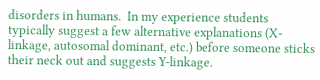disorders in humans.  In my experience students typically suggest a few alternative explanations (X-linkage, autosomal dominant, etc.) before someone sticks their neck out and suggests Y-linkage.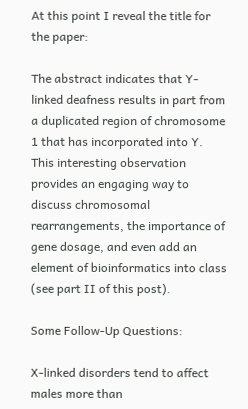At this point I reveal the title for the paper:

The abstract indicates that Y-linked deafness results in part from a duplicated region of chromosome 1 that has incorporated into Y.  This interesting observation provides an engaging way to discuss chromosomal rearrangements, the importance of gene dosage, and even add an element of bioinformatics into class (see part II of this post).

Some Follow-Up Questions:

X-linked disorders tend to affect males more than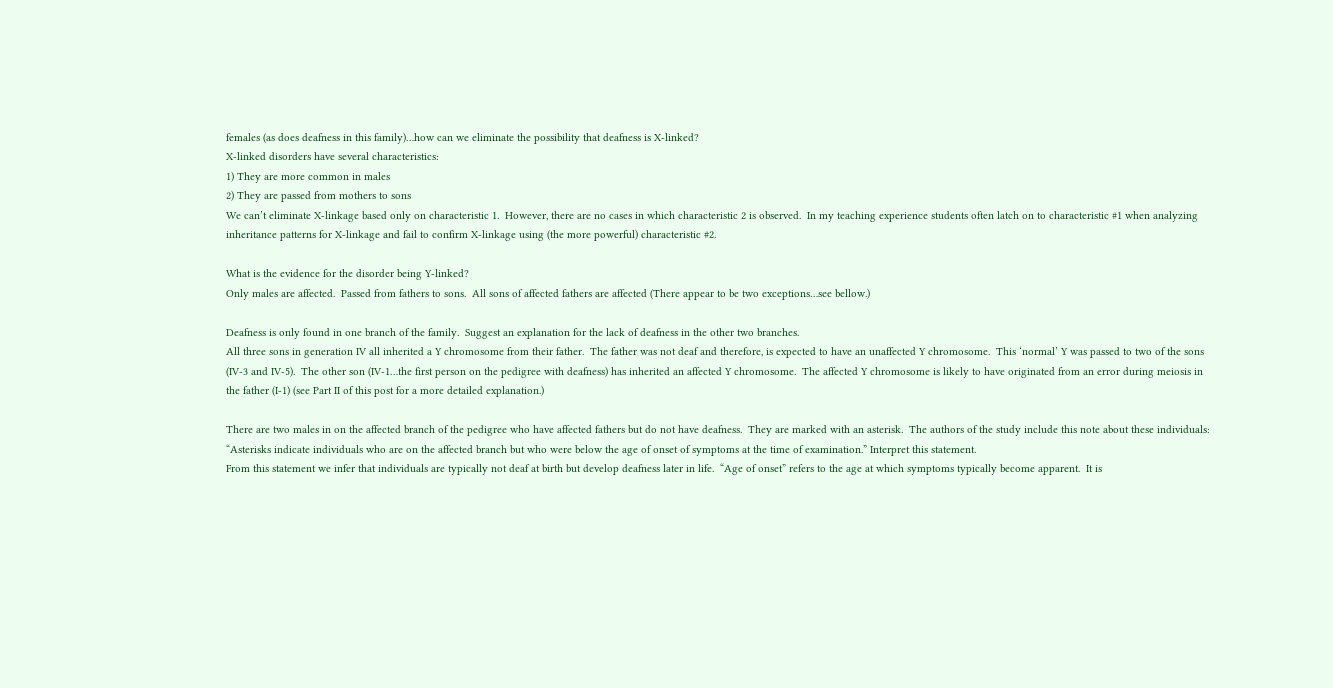females (as does deafness in this family)…how can we eliminate the possibility that deafness is X-linked?
X-linked disorders have several characteristics:
1) They are more common in males
2) They are passed from mothers to sons
We can’t eliminate X-linkage based only on characteristic 1.  However, there are no cases in which characteristic 2 is observed.  In my teaching experience students often latch on to characteristic #1 when analyzing inheritance patterns for X-linkage and fail to confirm X-linkage using (the more powerful) characteristic #2.

What is the evidence for the disorder being Y-linked?
Only males are affected.  Passed from fathers to sons.  All sons of affected fathers are affected (There appear to be two exceptions…see bellow.)

Deafness is only found in one branch of the family.  Suggest an explanation for the lack of deafness in the other two branches.
All three sons in generation IV all inherited a Y chromosome from their father.  The father was not deaf and therefore, is expected to have an unaffected Y chromosome.  This ‘normal’ Y was passed to two of the sons (IV-3 and IV-5).  The other son (IV-1…the first person on the pedigree with deafness) has inherited an affected Y chromosome.  The affected Y chromosome is likely to have originated from an error during meiosis in the father (I-1) (see Part II of this post for a more detailed explanation.)

There are two males in on the affected branch of the pedigree who have affected fathers but do not have deafness.  They are marked with an asterisk.  The authors of the study include this note about these individuals: “Asterisks indicate individuals who are on the affected branch but who were below the age of onset of symptoms at the time of examination.” Interpret this statement.
From this statement we infer that individuals are typically not deaf at birth but develop deafness later in life.  “Age of onset” refers to the age at which symptoms typically become apparent.  It is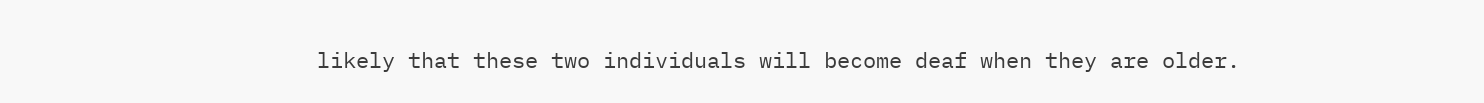likely that these two individuals will become deaf when they are older.